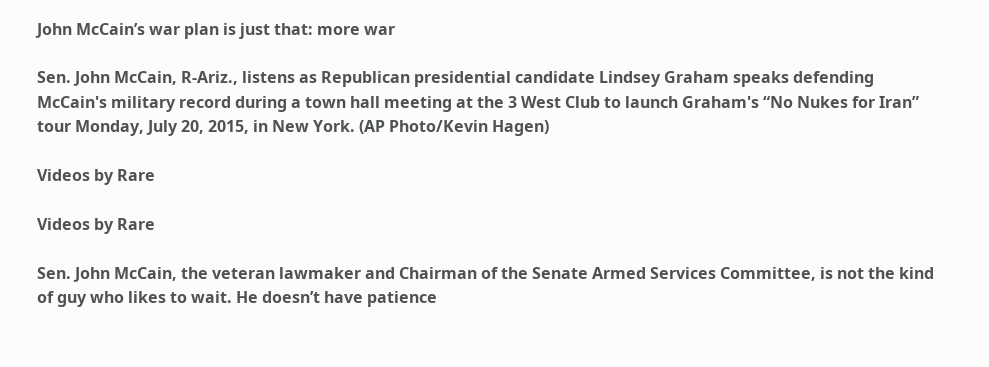John McCain’s war plan is just that: more war

Sen. John McCain, R-Ariz., listens as Republican presidential candidate Lindsey Graham speaks defending McCain's military record during a town hall meeting at the 3 West Club to launch Graham's “No Nukes for Iran” tour Monday, July 20, 2015, in New York. (AP Photo/Kevin Hagen)

Videos by Rare

Videos by Rare

Sen. John McCain, the veteran lawmaker and Chairman of the Senate Armed Services Committee, is not the kind of guy who likes to wait. He doesn’t have patience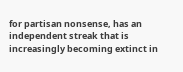for partisan nonsense, has an independent streak that is increasingly becoming extinct in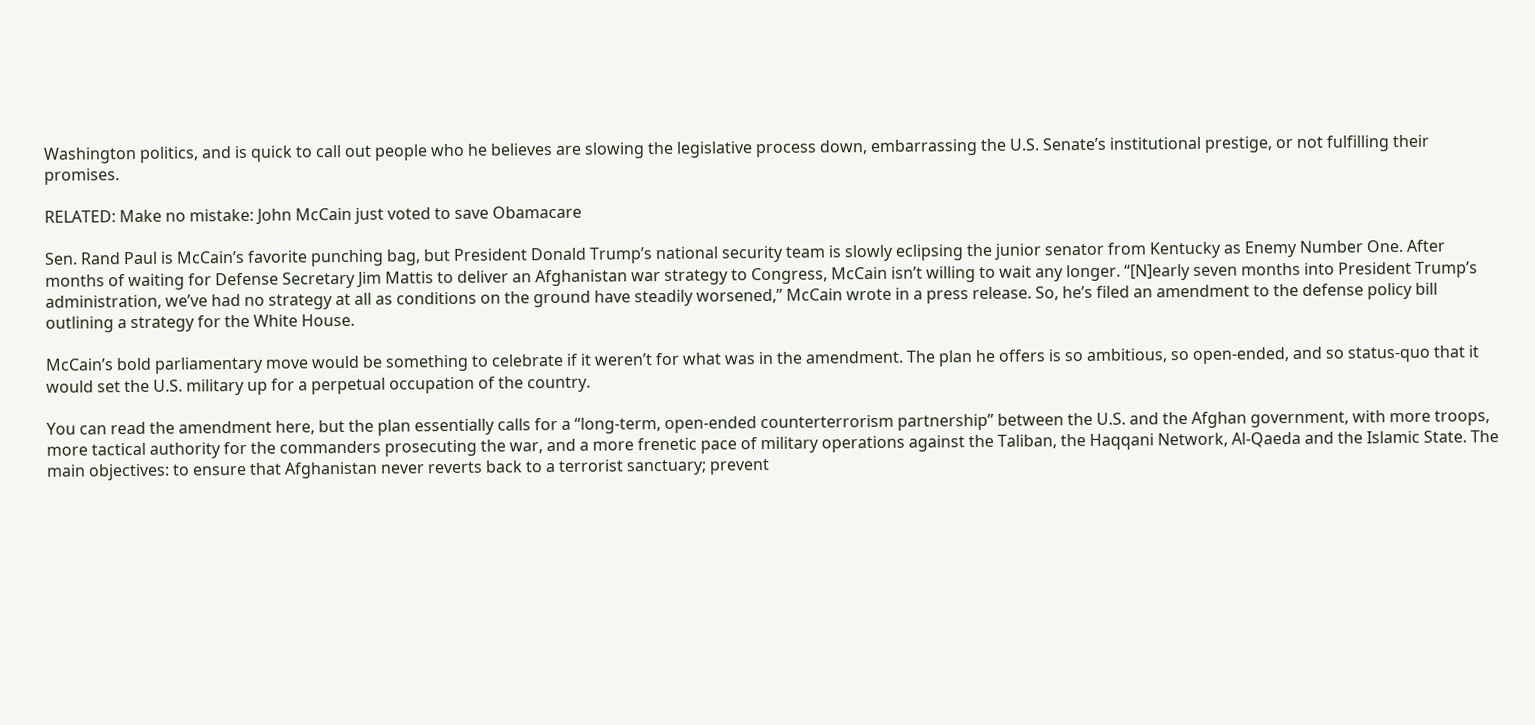Washington politics, and is quick to call out people who he believes are slowing the legislative process down, embarrassing the U.S. Senate’s institutional prestige, or not fulfilling their promises.

RELATED: Make no mistake: John McCain just voted to save Obamacare

Sen. Rand Paul is McCain’s favorite punching bag, but President Donald Trump’s national security team is slowly eclipsing the junior senator from Kentucky as Enemy Number One. After months of waiting for Defense Secretary Jim Mattis to deliver an Afghanistan war strategy to Congress, McCain isn’t willing to wait any longer. “[N]early seven months into President Trump’s administration, we’ve had no strategy at all as conditions on the ground have steadily worsened,” McCain wrote in a press release. So, he’s filed an amendment to the defense policy bill outlining a strategy for the White House.

McCain’s bold parliamentary move would be something to celebrate if it weren’t for what was in the amendment. The plan he offers is so ambitious, so open-ended, and so status-quo that it would set the U.S. military up for a perpetual occupation of the country.

You can read the amendment here, but the plan essentially calls for a “long-term, open-ended counterterrorism partnership” between the U.S. and the Afghan government, with more troops, more tactical authority for the commanders prosecuting the war, and a more frenetic pace of military operations against the Taliban, the Haqqani Network, Al-Qaeda and the Islamic State. The main objectives: to ensure that Afghanistan never reverts back to a terrorist sanctuary; prevent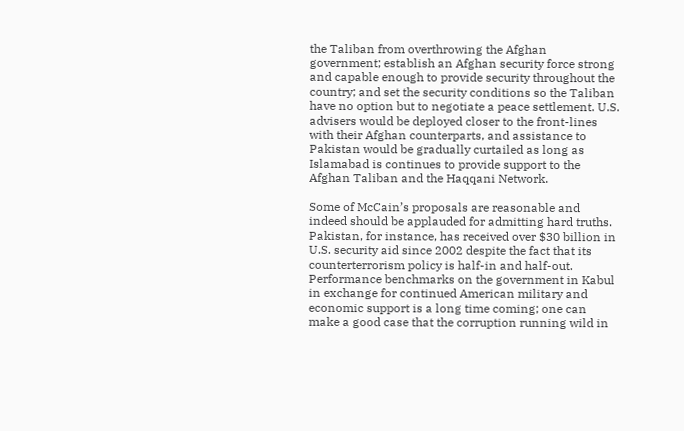the Taliban from overthrowing the Afghan government; establish an Afghan security force strong and capable enough to provide security throughout the country; and set the security conditions so the Taliban have no option but to negotiate a peace settlement. U.S. advisers would be deployed closer to the front-lines with their Afghan counterparts, and assistance to Pakistan would be gradually curtailed as long as Islamabad is continues to provide support to the Afghan Taliban and the Haqqani Network.

Some of McCain’s proposals are reasonable and indeed should be applauded for admitting hard truths. Pakistan, for instance, has received over $30 billion in U.S. security aid since 2002 despite the fact that its counterterrorism policy is half-in and half-out. Performance benchmarks on the government in Kabul in exchange for continued American military and economic support is a long time coming; one can make a good case that the corruption running wild in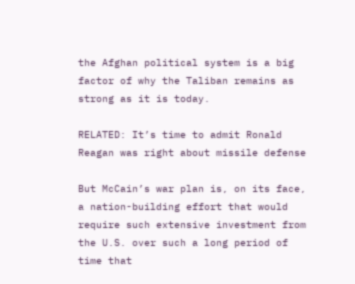the Afghan political system is a big factor of why the Taliban remains as strong as it is today.

RELATED: It’s time to admit Ronald Reagan was right about missile defense

But McCain’s war plan is, on its face, a nation-building effort that would require such extensive investment from the U.S. over such a long period of time that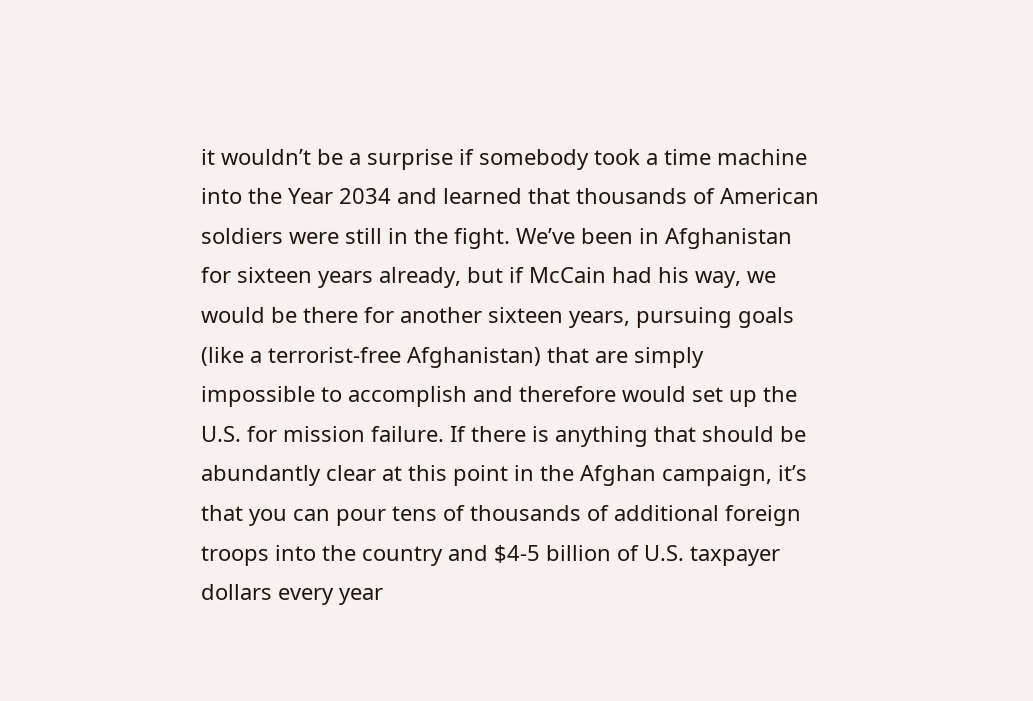it wouldn’t be a surprise if somebody took a time machine into the Year 2034 and learned that thousands of American soldiers were still in the fight. We’ve been in Afghanistan for sixteen years already, but if McCain had his way, we would be there for another sixteen years, pursuing goals (like a terrorist-free Afghanistan) that are simply impossible to accomplish and therefore would set up the U.S. for mission failure. If there is anything that should be abundantly clear at this point in the Afghan campaign, it’s that you can pour tens of thousands of additional foreign troops into the country and $4-5 billion of U.S. taxpayer dollars every year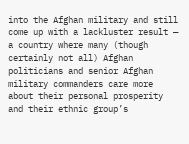into the Afghan military and still come up with a lackluster result — a country where many (though certainly not all) Afghan politicians and senior Afghan military commanders care more about their personal prosperity and their ethnic group’s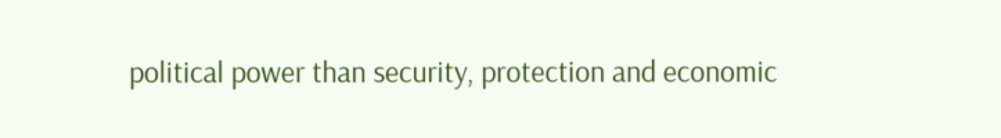political power than security, protection and economic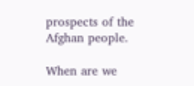prospects of the Afghan people.

When are we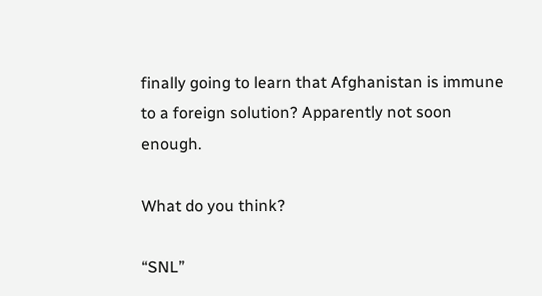finally going to learn that Afghanistan is immune to a foreign solution? Apparently not soon enough.

What do you think?

“SNL”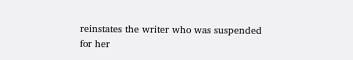reinstates the writer who was suspended for her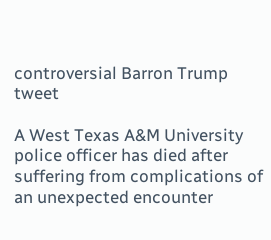controversial Barron Trump tweet

A West Texas A&M University police officer has died after suffering from complications of an unexpected encounter